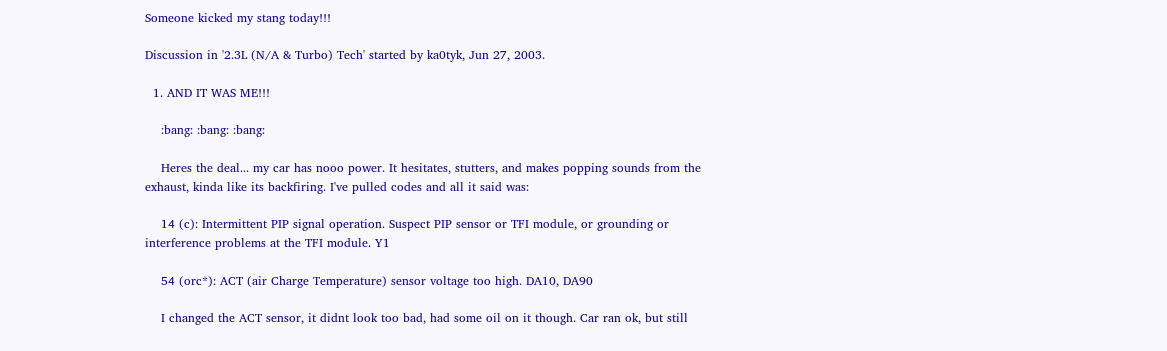Someone kicked my stang today!!!

Discussion in '2.3L (N/A & Turbo) Tech' started by ka0tyk, Jun 27, 2003.

  1. AND IT WAS ME!!!

    :bang: :bang: :bang:

    Heres the deal... my car has nooo power. It hesitates, stutters, and makes popping sounds from the exhaust, kinda like its backfiring. I've pulled codes and all it said was:

    14 (c): Intermittent PIP signal operation. Suspect PIP sensor or TFI module, or grounding or interference problems at the TFI module. Y1

    54 (orc*): ACT (air Charge Temperature) sensor voltage too high. DA10, DA90

    I changed the ACT sensor, it didnt look too bad, had some oil on it though. Car ran ok, but still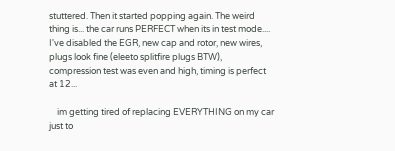stuttered. Then it started popping again. The weird thing is... the car runs PERFECT when its in test mode.... I've disabled the EGR, new cap and rotor, new wires, plugs look fine (eleeto splitfire plugs BTW), compression test was even and high, timing is perfect at 12...

    im getting tired of replacing EVERYTHING on my car just to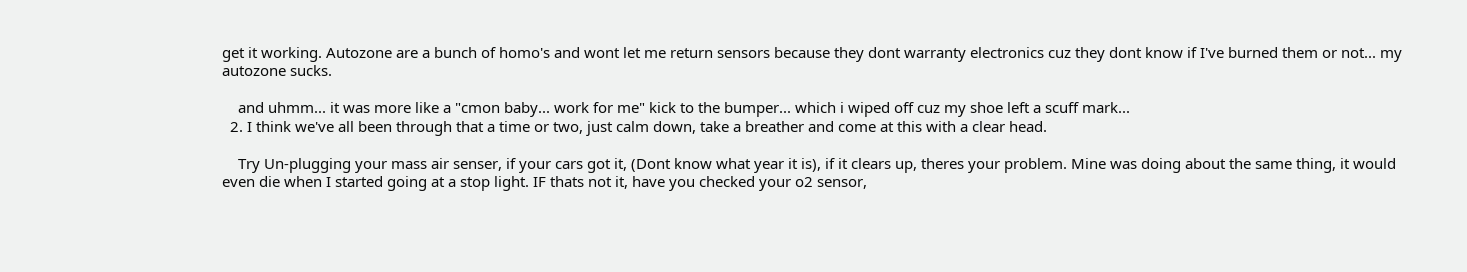get it working. Autozone are a bunch of homo's and wont let me return sensors because they dont warranty electronics cuz they dont know if I've burned them or not... my autozone sucks.

    and uhmm... it was more like a "cmon baby... work for me" kick to the bumper... which i wiped off cuz my shoe left a scuff mark...
  2. I think we've all been through that a time or two, just calm down, take a breather and come at this with a clear head.

    Try Un-plugging your mass air senser, if your cars got it, (Dont know what year it is), if it clears up, theres your problem. Mine was doing about the same thing, it would even die when I started going at a stop light. IF thats not it, have you checked your o2 sensor,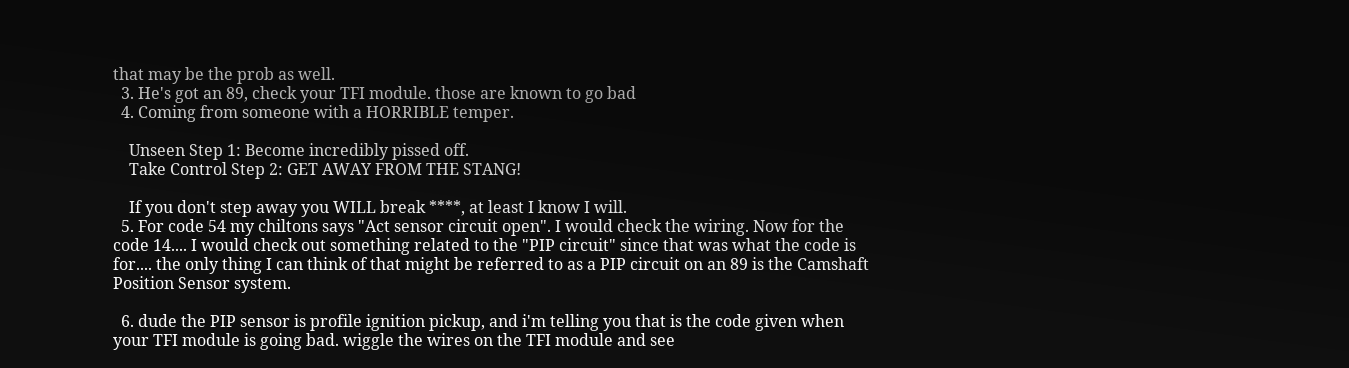that may be the prob as well.
  3. He's got an 89, check your TFI module. those are known to go bad
  4. Coming from someone with a HORRIBLE temper.

    Unseen Step 1: Become incredibly pissed off.
    Take Control Step 2: GET AWAY FROM THE STANG!

    If you don't step away you WILL break ****, at least I know I will.
  5. For code 54 my chiltons says "Act sensor circuit open". I would check the wiring. Now for the code 14.... I would check out something related to the "PIP circuit" since that was what the code is for.... the only thing I can think of that might be referred to as a PIP circuit on an 89 is the Camshaft Position Sensor system.

  6. dude the PIP sensor is profile ignition pickup, and i'm telling you that is the code given when your TFI module is going bad. wiggle the wires on the TFI module and see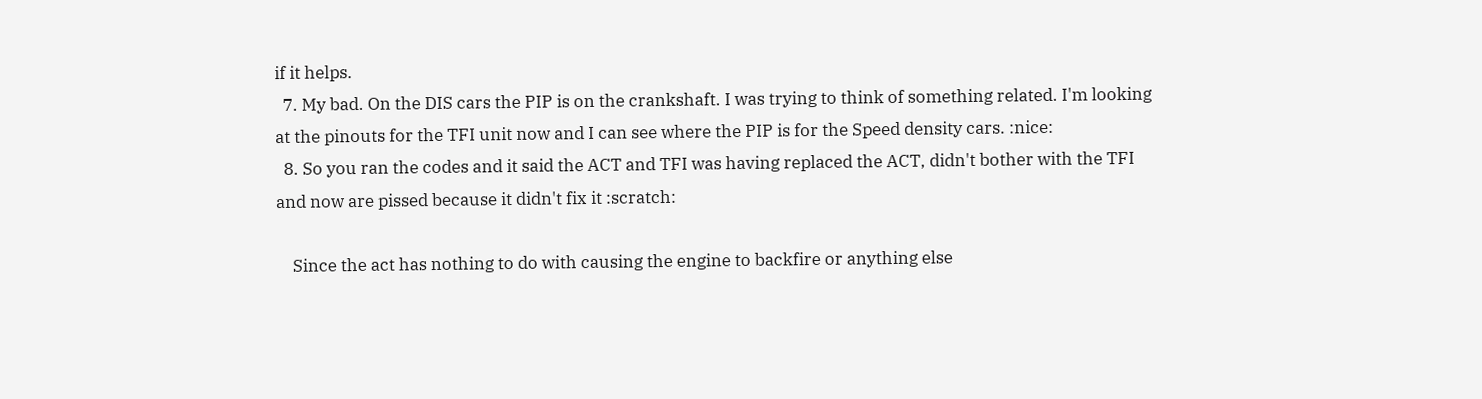if it helps.
  7. My bad. On the DIS cars the PIP is on the crankshaft. I was trying to think of something related. I'm looking at the pinouts for the TFI unit now and I can see where the PIP is for the Speed density cars. :nice:
  8. So you ran the codes and it said the ACT and TFI was having replaced the ACT, didn't bother with the TFI and now are pissed because it didn't fix it :scratch:

    Since the act has nothing to do with causing the engine to backfire or anything else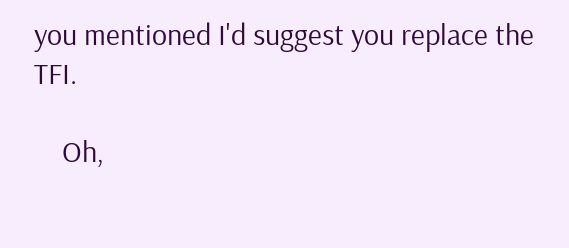you mentioned I'd suggest you replace the TFI.

    Oh,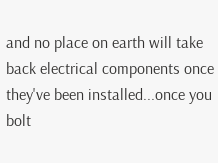and no place on earth will take back electrical components once they've been installed...once you bolt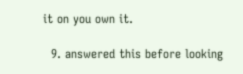it on you own it.

  9. answered this before looking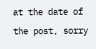at the date of the post, sorry